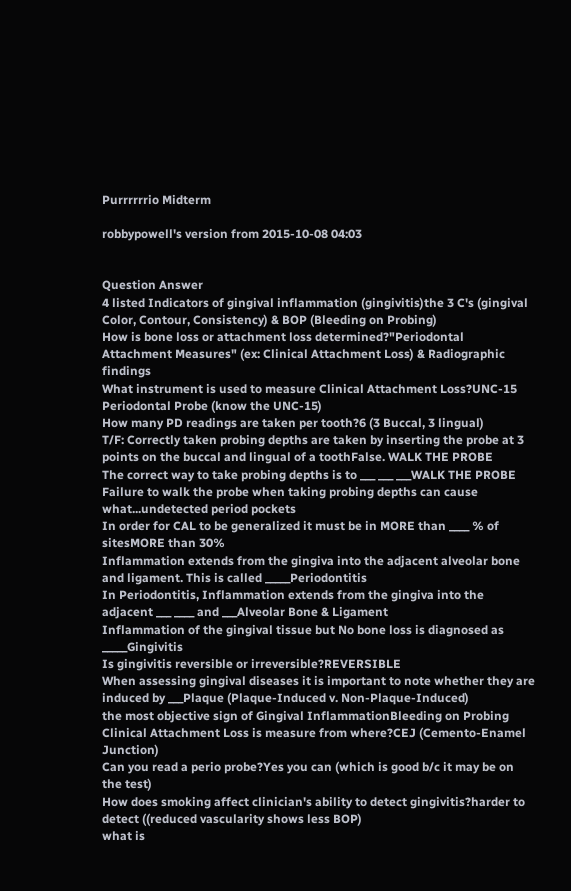Purrrrrrio Midterm

robbypowell's version from 2015-10-08 04:03


Question Answer
4 listed Indicators of gingival inflammation (gingivitis)the 3 C's (gingival Color, Contour, Consistency) & BOP (Bleeding on Probing)
How is bone loss or attachment loss determined?"Periodontal Attachment Measures" (ex: Clinical Attachment Loss) & Radiographic findings
What instrument is used to measure Clinical Attachment Loss?UNC-15 Periodontal Probe (know the UNC-15)
How many PD readings are taken per tooth?6 (3 Buccal, 3 lingual)
T/F: Correctly taken probing depths are taken by inserting the probe at 3 points on the buccal and lingual of a toothFalse. WALK THE PROBE
The correct way to take probing depths is to ___ ___ ___WALK THE PROBE
Failure to walk the probe when taking probing depths can cause what...undetected period pockets
In order for CAL to be generalized it must be in MORE than ____ % of sitesMORE than 30%
Inflammation extends from the gingiva into the adjacent alveolar bone and ligament. This is called _____Periodontitis
In Periodontitis, Inflammation extends from the gingiva into the adjacent ___ ____ and ___Alveolar Bone & Ligament
Inflammation of the gingival tissue but No bone loss is diagnosed as _____Gingivitis
Is gingivitis reversible or irreversible?REVERSIBLE
When assessing gingival diseases it is important to note whether they are induced by ___Plaque (Plaque-Induced v. Non-Plaque-Induced)
the most objective sign of Gingival InflammationBleeding on Probing
Clinical Attachment Loss is measure from where?CEJ (Cemento-Enamel Junction)
Can you read a perio probe?Yes you can (which is good b/c it may be on the test)
How does smoking affect clinician's ability to detect gingivitis?harder to detect ((reduced vascularity shows less BOP)
what is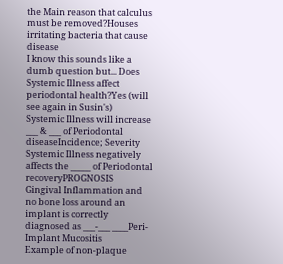the Main reason that calculus must be removed?Houses irritating bacteria that cause disease
I know this sounds like a dumb question but... Does Systemic Illness affect periodontal health?Yes (will see again in Susin's)
Systemic Illness will increase ___ & ___ of Periodontal diseaseIncidence; Severity
Systemic Illness negatively affects the _____ of Periodontal recoveryPROGNOSIS
Gingival Inflammation and no bone loss around an implant is correctly diagnosed as ___-___ ____Peri-Implant Mucositis
Example of non-plaque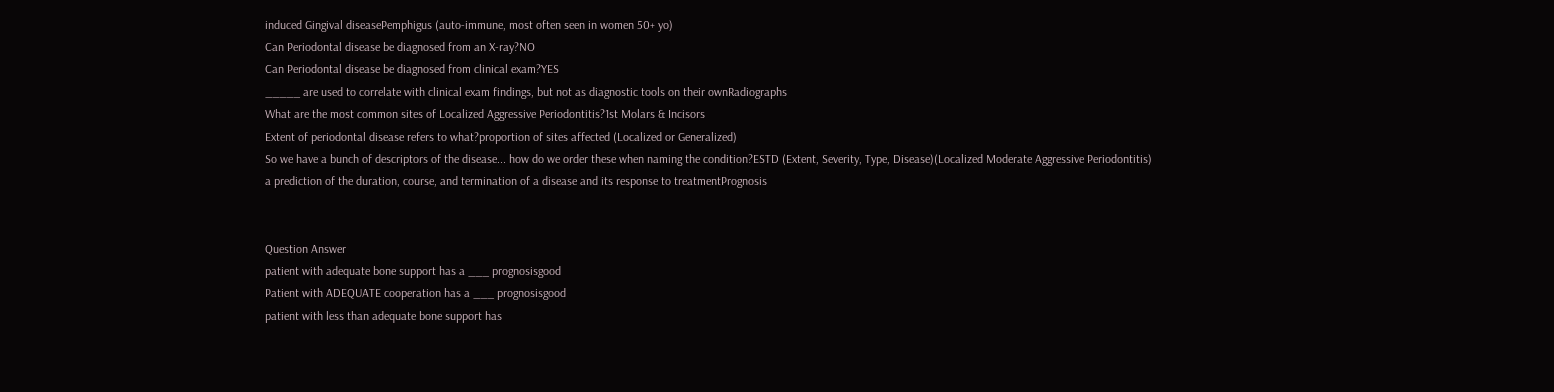induced Gingival diseasePemphigus (auto-immune, most often seen in women 50+ yo)
Can Periodontal disease be diagnosed from an X-ray?NO
Can Periodontal disease be diagnosed from clinical exam?YES
_____ are used to correlate with clinical exam findings, but not as diagnostic tools on their ownRadiographs
What are the most common sites of Localized Aggressive Periodontitis?1st Molars & Incisors
Extent of periodontal disease refers to what?proportion of sites affected (Localized or Generalized)
So we have a bunch of descriptors of the disease... how do we order these when naming the condition?ESTD (Extent, Severity, Type, Disease)(Localized Moderate Aggressive Periodontitis)
a prediction of the duration, course, and termination of a disease and its response to treatmentPrognosis


Question Answer
patient with adequate bone support has a ___ prognosisgood
Patient with ADEQUATE cooperation has a ___ prognosisgood
patient with less than adequate bone support has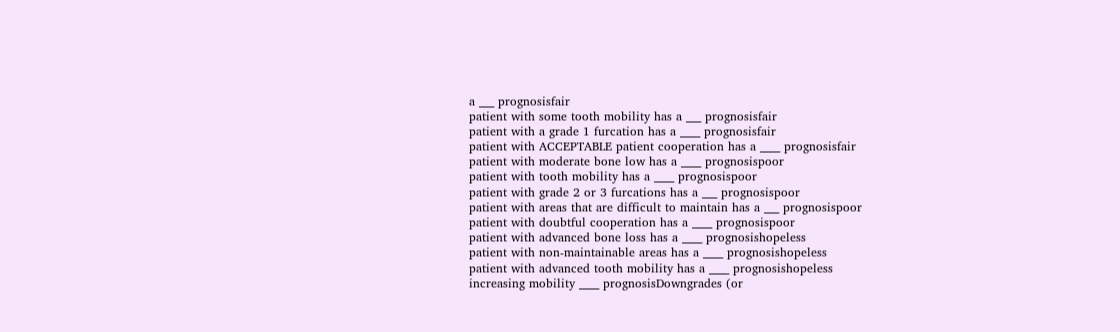a ___ prognosisfair
patient with some tooth mobility has a ___ prognosisfair
patient with a grade 1 furcation has a ____ prognosisfair
patient with ACCEPTABLE patient cooperation has a ____ prognosisfair
patient with moderate bone low has a ____ prognosispoor
patient with tooth mobility has a ____ prognosispoor
patient with grade 2 or 3 furcations has a ___ prognosispoor
patient with areas that are difficult to maintain has a ___ prognosispoor
patient with doubtful cooperation has a ____ prognosispoor
patient with advanced bone loss has a ____ prognosishopeless
patient with non-maintainable areas has a ____ prognosishopeless
patient with advanced tooth mobility has a ____ prognosishopeless
increasing mobility ____ prognosisDowngrades (or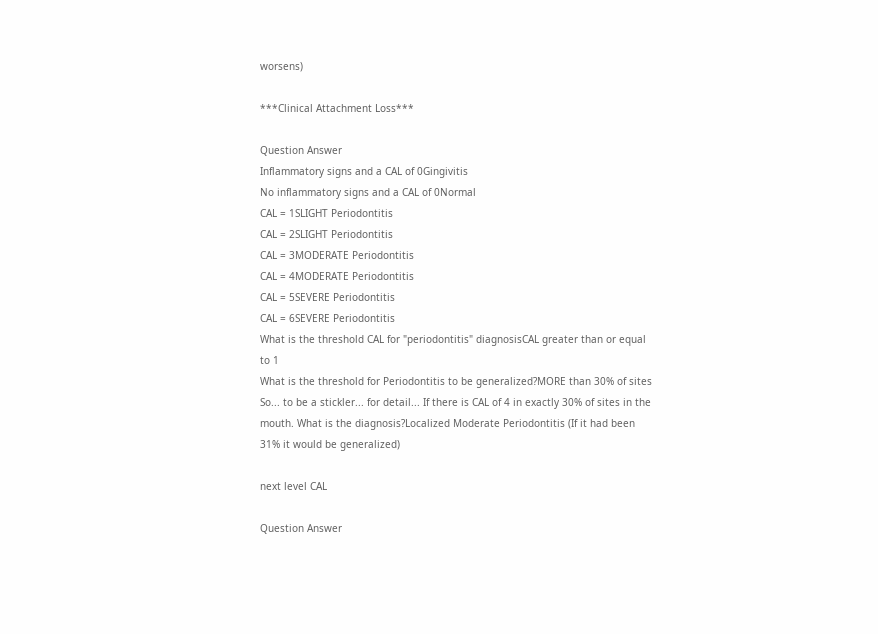worsens)

***Clinical Attachment Loss***

Question Answer
Inflammatory signs and a CAL of 0Gingivitis
No inflammatory signs and a CAL of 0Normal
CAL = 1SLIGHT Periodontitis
CAL = 2SLIGHT Periodontitis
CAL = 3MODERATE Periodontitis
CAL = 4MODERATE Periodontitis
CAL = 5SEVERE Periodontitis
CAL = 6SEVERE Periodontitis
What is the threshold CAL for "periodontitis" diagnosisCAL greater than or equal to 1
What is the threshold for Periodontitis to be generalized?MORE than 30% of sites
So... to be a stickler... for detail... If there is CAL of 4 in exactly 30% of sites in the mouth. What is the diagnosis?Localized Moderate Periodontitis (If it had been 31% it would be generalized)

next level CAL

Question Answer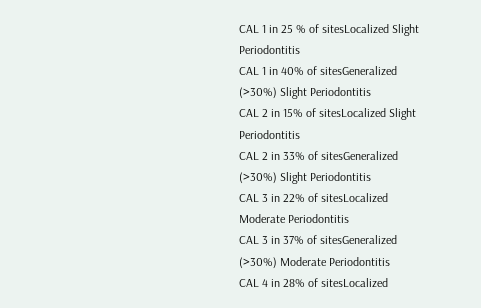CAL 1 in 25 % of sitesLocalized Slight Periodontitis
CAL 1 in 40% of sitesGeneralized (>30%) Slight Periodontitis
CAL 2 in 15% of sitesLocalized Slight Periodontitis
CAL 2 in 33% of sitesGeneralized (>30%) Slight Periodontitis
CAL 3 in 22% of sitesLocalized Moderate Periodontitis
CAL 3 in 37% of sitesGeneralized (>30%) Moderate Periodontitis
CAL 4 in 28% of sitesLocalized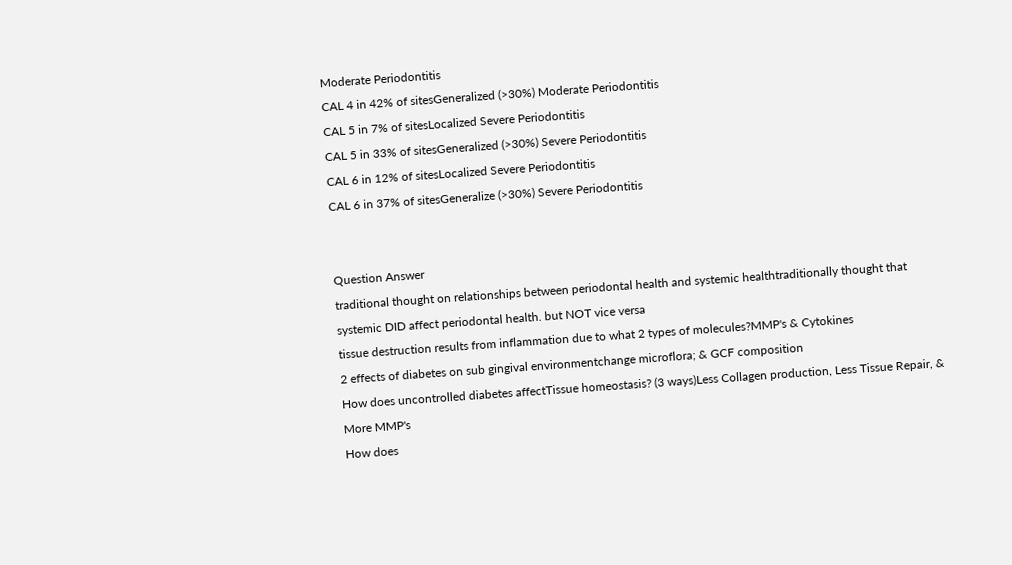Moderate Periodontitis
CAL 4 in 42% of sitesGeneralized (>30%) Moderate Periodontitis
CAL 5 in 7% of sitesLocalized Severe Periodontitis
CAL 5 in 33% of sitesGeneralized (>30%) Severe Periodontitis
CAL 6 in 12% of sitesLocalized Severe Periodontitis
CAL 6 in 37% of sitesGeneralize (>30%) Severe Periodontitis


Question Answer
traditional thought on relationships between periodontal health and systemic healthtraditionally thought that systemic DID affect periodontal health. but NOT vice versa
tissue destruction results from inflammation due to what 2 types of molecules?MMP's & Cytokines
2 effects of diabetes on sub gingival environmentchange microflora; & GCF composition
How does uncontrolled diabetes affectTissue homeostasis? (3 ways)Less Collagen production, Less Tissue Repair, & More MMP's
How does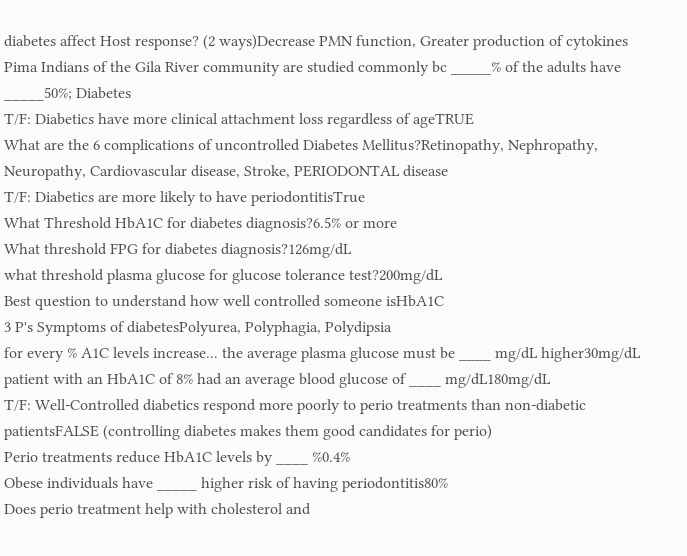diabetes affect Host response? (2 ways)Decrease PMN function, Greater production of cytokines
Pima Indians of the Gila River community are studied commonly bc _____% of the adults have _____50%; Diabetes
T/F: Diabetics have more clinical attachment loss regardless of ageTRUE
What are the 6 complications of uncontrolled Diabetes Mellitus?Retinopathy, Nephropathy, Neuropathy, Cardiovascular disease, Stroke, PERIODONTAL disease
T/F: Diabetics are more likely to have periodontitisTrue
What Threshold HbA1C for diabetes diagnosis?6.5% or more
What threshold FPG for diabetes diagnosis?126mg/dL
what threshold plasma glucose for glucose tolerance test?200mg/dL
Best question to understand how well controlled someone isHbA1C
3 P's Symptoms of diabetesPolyurea, Polyphagia, Polydipsia
for every % A1C levels increase... the average plasma glucose must be ____ mg/dL higher30mg/dL
patient with an HbA1C of 8% had an average blood glucose of ____ mg/dL180mg/dL
T/F: Well-Controlled diabetics respond more poorly to perio treatments than non-diabetic patientsFALSE (controlling diabetes makes them good candidates for perio)
Perio treatments reduce HbA1C levels by ____ %0.4%
Obese individuals have _____ higher risk of having periodontitis80%
Does perio treatment help with cholesterol and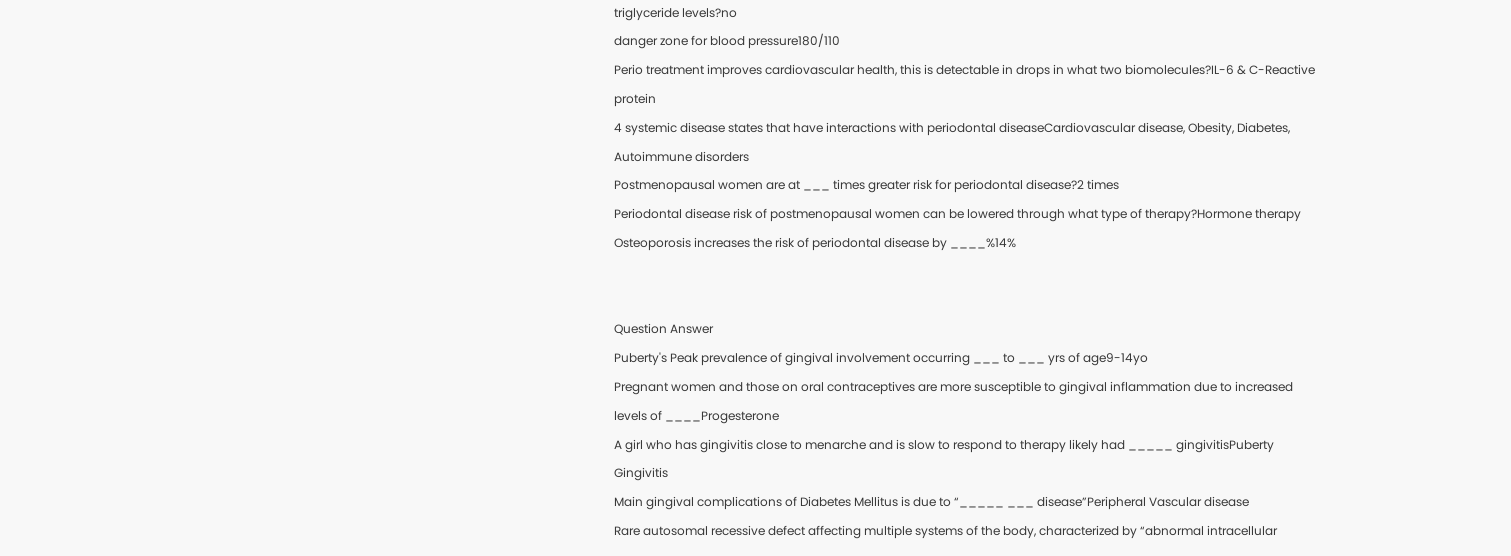triglyceride levels?no
danger zone for blood pressure180/110
Perio treatment improves cardiovascular health, this is detectable in drops in what two biomolecules?IL-6 & C-Reactive protein
4 systemic disease states that have interactions with periodontal diseaseCardiovascular disease, Obesity, Diabetes, Autoimmune disorders
Postmenopausal women are at ___ times greater risk for periodontal disease?2 times
Periodontal disease risk of postmenopausal women can be lowered through what type of therapy?Hormone therapy
Osteoporosis increases the risk of periodontal disease by ____%14%


Question Answer
Puberty's Peak prevalence of gingival involvement occurring ___ to ___ yrs of age9-14yo
Pregnant women and those on oral contraceptives are more susceptible to gingival inflammation due to increased levels of ____Progesterone
A girl who has gingivitis close to menarche and is slow to respond to therapy likely had _____ gingivitisPuberty Gingivitis
Main gingival complications of Diabetes Mellitus is due to “_____ ___ disease”Peripheral Vascular disease
Rare autosomal recessive defect affecting multiple systems of the body, characterized by “abnormal intracellular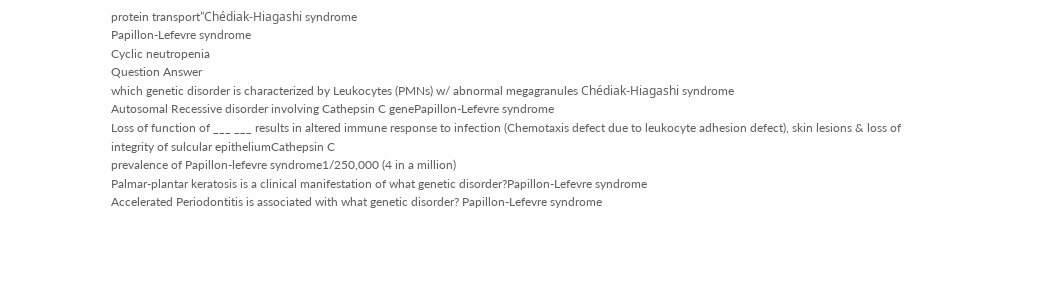protein transport”Chédiak-Hiagashi syndrome
Papillon-Lefevre syndrome
Cyclic neutropenia
Question Answer
which genetic disorder is characterized by Leukocytes (PMNs) w/ abnormal megagranules Chédiak-Hiagashi syndrome
Autosomal Recessive disorder involving Cathepsin C genePapillon-Lefevre syndrome
Loss of function of ___ ___ results in altered immune response to infection (Chemotaxis defect due to leukocyte adhesion defect), skin lesions & loss of integrity of sulcular epitheliumCathepsin C
prevalence of Papillon-lefevre syndrome1/250,000 (4 in a million)
Palmar-plantar keratosis is a clinical manifestation of what genetic disorder?Papillon-Lefevre syndrome
Accelerated Periodontitis is associated with what genetic disorder? Papillon-Lefevre syndrome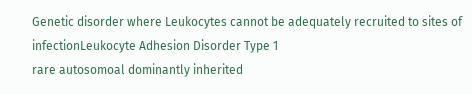Genetic disorder where Leukocytes cannot be adequately recruited to sites of infectionLeukocyte Adhesion Disorder Type 1
rare autosomoal dominantly inherited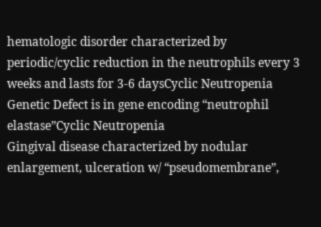hematologic disorder characterized by periodic/cyclic reduction in the neutrophils every 3 weeks and lasts for 3-6 daysCyclic Neutropenia
Genetic Defect is in gene encoding “neutrophil elastase”Cyclic Neutropenia
Gingival disease characterized by nodular enlargement, ulceration w/ “pseudomembrane”,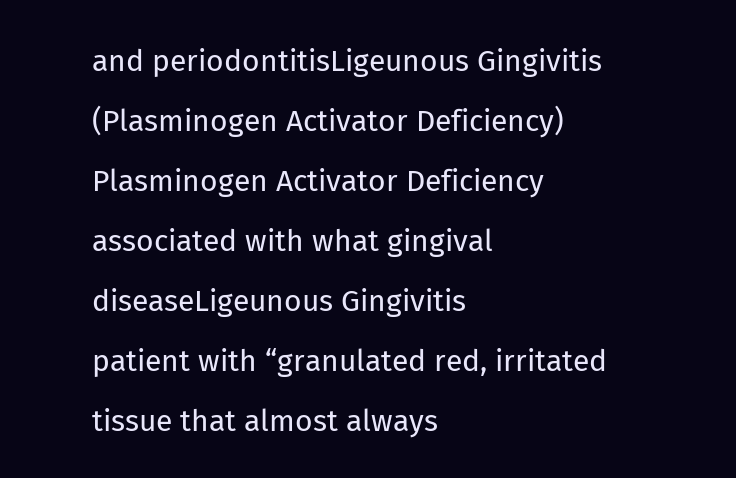and periodontitisLigeunous Gingivitis (Plasminogen Activator Deficiency)
Plasminogen Activator Deficiency associated with what gingival diseaseLigeunous Gingivitis
patient with “granulated red, irritated tissue that almost always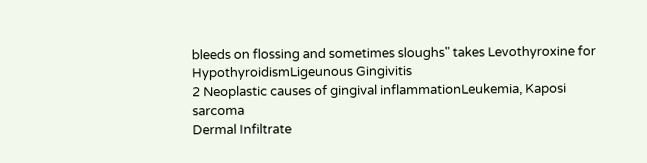bleeds on flossing and sometimes sloughs" takes Levothyroxine for HypothyroidismLigeunous Gingivitis
2 Neoplastic causes of gingival inflammationLeukemia, Kaposi sarcoma
Dermal Infiltrate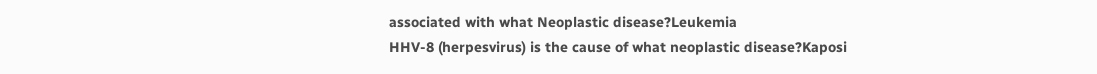associated with what Neoplastic disease?Leukemia
HHV-8 (herpesvirus) is the cause of what neoplastic disease?Kaposi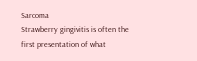Sarcoma
Strawberry gingivitis is often the first presentation of what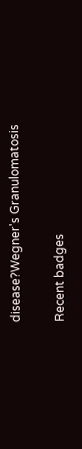disease?Wegner's Granulomatosis

Recent badges